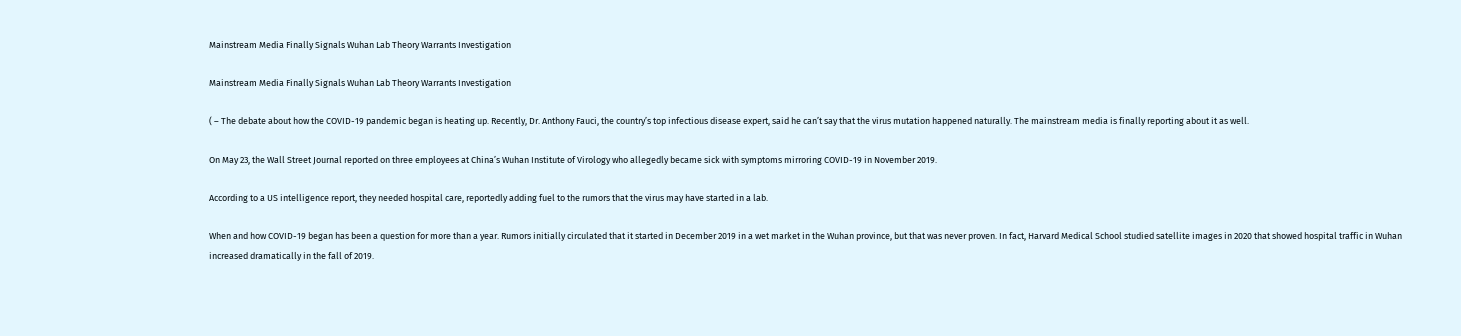Mainstream Media Finally Signals Wuhan Lab Theory Warrants Investigation

Mainstream Media Finally Signals Wuhan Lab Theory Warrants Investigation

( – The debate about how the COVID-19 pandemic began is heating up. Recently, Dr. Anthony Fauci, the country’s top infectious disease expert, said he can’t say that the virus mutation happened naturally. The mainstream media is finally reporting about it as well.

On May 23, the Wall Street Journal reported on three employees at China’s Wuhan Institute of Virology who allegedly became sick with symptoms mirroring COVID-19 in November 2019.

According to a US intelligence report, they needed hospital care, reportedly adding fuel to the rumors that the virus may have started in a lab.

When and how COVID-19 began has been a question for more than a year. Rumors initially circulated that it started in December 2019 in a wet market in the Wuhan province, but that was never proven. In fact, Harvard Medical School studied satellite images in 2020 that showed hospital traffic in Wuhan increased dramatically in the fall of 2019.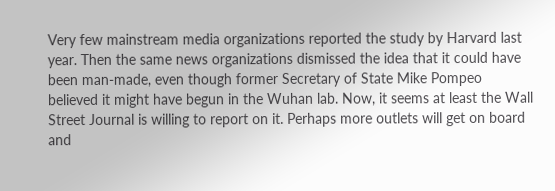Very few mainstream media organizations reported the study by Harvard last year. Then the same news organizations dismissed the idea that it could have been man-made, even though former Secretary of State Mike Pompeo believed it might have begun in the Wuhan lab. Now, it seems at least the Wall Street Journal is willing to report on it. Perhaps more outlets will get on board and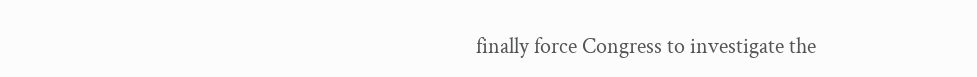finally force Congress to investigate the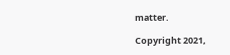matter.

Copyright 2021,